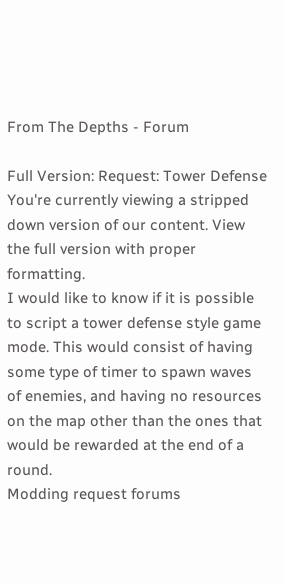From The Depths - Forum

Full Version: Request: Tower Defense
You're currently viewing a stripped down version of our content. View the full version with proper formatting.
I would like to know if it is possible to script a tower defense style game mode. This would consist of having some type of timer to spawn waves of enemies, and having no resources on the map other than the ones that would be rewarded at the end of a round.
Modding request forums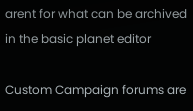arent for what can be archived in the basic planet editor

Custom Campaign forums are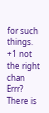for such things.
+1 not the right chan
Errr? There is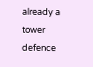already a tower defence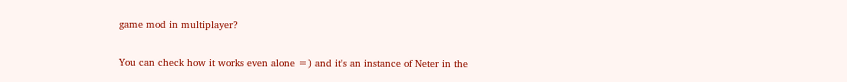game mod in multiplayer?

You can check how it works even alone =) and it's an instance of Neter in the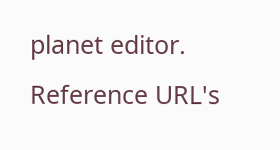planet editor.
Reference URL's